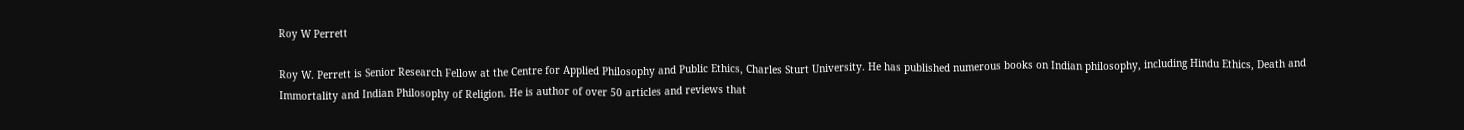Roy W Perrett

Roy W. Perrett is Senior Research Fellow at the Centre for Applied Philosophy and Public Ethics, Charles Sturt University. He has published numerous books on Indian philosophy, including Hindu Ethics, Death and Immortality and Indian Philosophy of Religion. He is author of over 50 articles and reviews that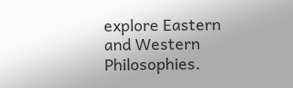explore Eastern and Western Philosophies.